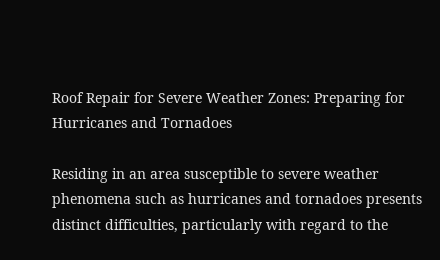Roof Repair for Severe Weather Zones: Preparing for Hurricanes and Tornadoes

Residing in an area susceptible to severe weather phenomena such as hurricanes and tornadoes presents distinct difficulties, particularly with regard to the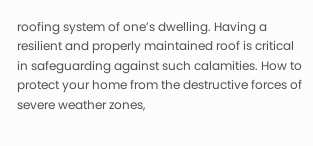roofing system of one’s dwelling. Having a resilient and properly maintained roof is critical in safeguarding against such calamities. How to protect your home from the destructive forces of severe weather zones,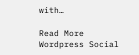with…

Read More
Wordpress Social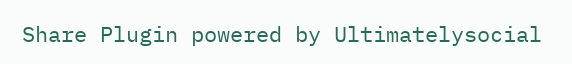Share Plugin powered by Ultimatelysocial